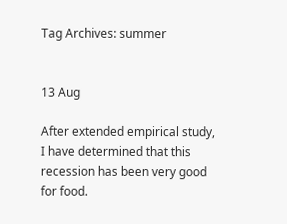Tag Archives: summer


13 Aug

After extended empirical study, I have determined that this recession has been very good for food.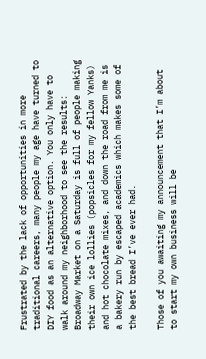Frustrated by the lack of opportunities in more traditional careers, many people my age have turned to DIY food as an alternative option. You only have to walk around my neighborhood to see the results: Broadway Market on a Saturday is full of people making their own ice lollies (popsicles for my fellow Yanks) and hot chocolate mixes, and down the road from me is a bakery run by escaped academics which makes some of the best bread I’ve ever had.

Those of you awaiting my announcement that I’m about to start my own business will be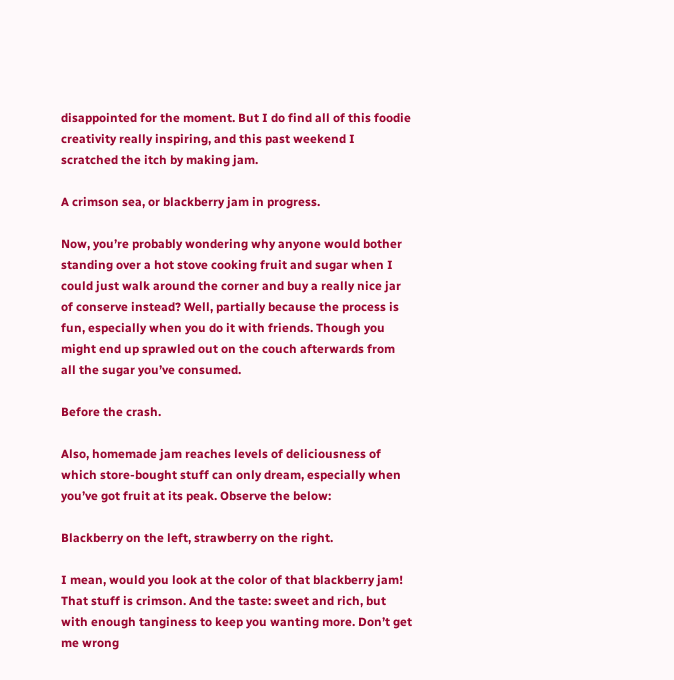disappointed for the moment. But I do find all of this foodie creativity really inspiring, and this past weekend I scratched the itch by making jam.

A crimson sea, or blackberry jam in progress.

Now, you’re probably wondering why anyone would bother standing over a hot stove cooking fruit and sugar when I could just walk around the corner and buy a really nice jar of conserve instead? Well, partially because the process is fun, especially when you do it with friends. Though you might end up sprawled out on the couch afterwards from all the sugar you’ve consumed.

Before the crash.

Also, homemade jam reaches levels of deliciousness of which store-bought stuff can only dream, especially when you’ve got fruit at its peak. Observe the below:

Blackberry on the left, strawberry on the right.

I mean, would you look at the color of that blackberry jam! That stuff is crimson. And the taste: sweet and rich, but with enough tanginess to keep you wanting more. Don’t get me wrong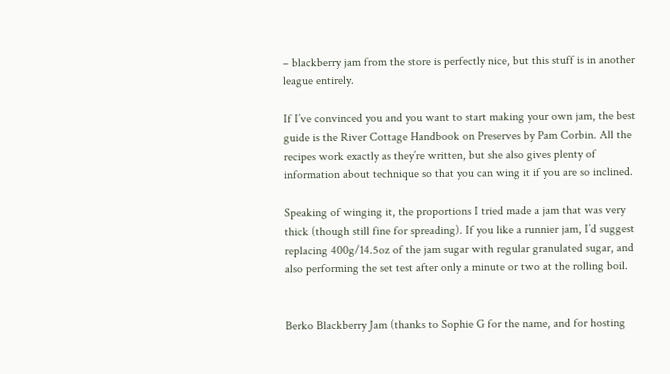– blackberry jam from the store is perfectly nice, but this stuff is in another league entirely.

If I’ve convinced you and you want to start making your own jam, the best guide is the River Cottage Handbook on Preserves by Pam Corbin. All the recipes work exactly as they’re written, but she also gives plenty of information about technique so that you can wing it if you are so inclined.

Speaking of winging it, the proportions I tried made a jam that was very thick (though still fine for spreading). If you like a runnier jam, I’d suggest replacing 400g/14.5oz of the jam sugar with regular granulated sugar, and also performing the set test after only a minute or two at the rolling boil.


Berko Blackberry Jam (thanks to Sophie G for the name, and for hosting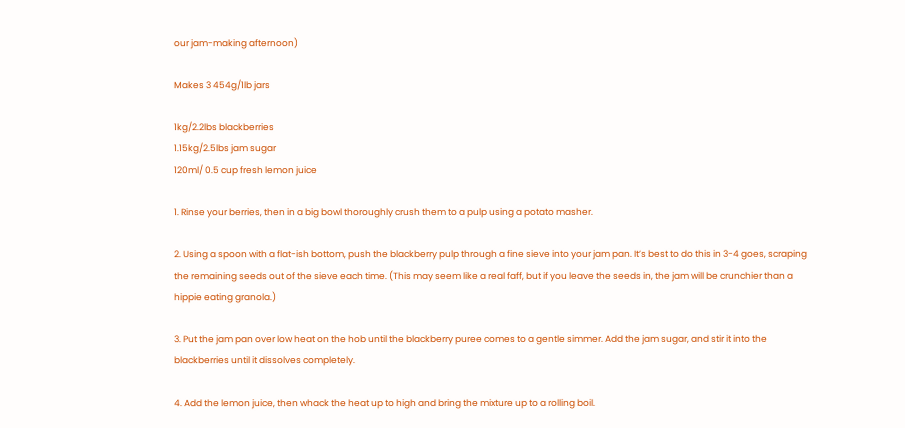our jam-making afternoon)

Makes 3 454g/1lb jars

1kg/2.2lbs blackberries
1.15kg/2.5lbs jam sugar
120ml/ 0.5 cup fresh lemon juice

1. Rinse your berries, then in a big bowl thoroughly crush them to a pulp using a potato masher.

2. Using a spoon with a flat-ish bottom, push the blackberry pulp through a fine sieve into your jam pan. It’s best to do this in 3-4 goes, scraping the remaining seeds out of the sieve each time. (This may seem like a real faff, but if you leave the seeds in, the jam will be crunchier than a hippie eating granola.)

3. Put the jam pan over low heat on the hob until the blackberry puree comes to a gentle simmer. Add the jam sugar, and stir it into the blackberries until it dissolves completely.

4. Add the lemon juice, then whack the heat up to high and bring the mixture up to a rolling boil.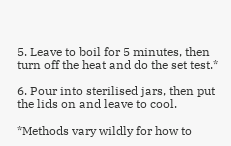5. Leave to boil for 5 minutes, then turn off the heat and do the set test.*

6. Pour into sterilised jars, then put the lids on and leave to cool.

*Methods vary wildly for how to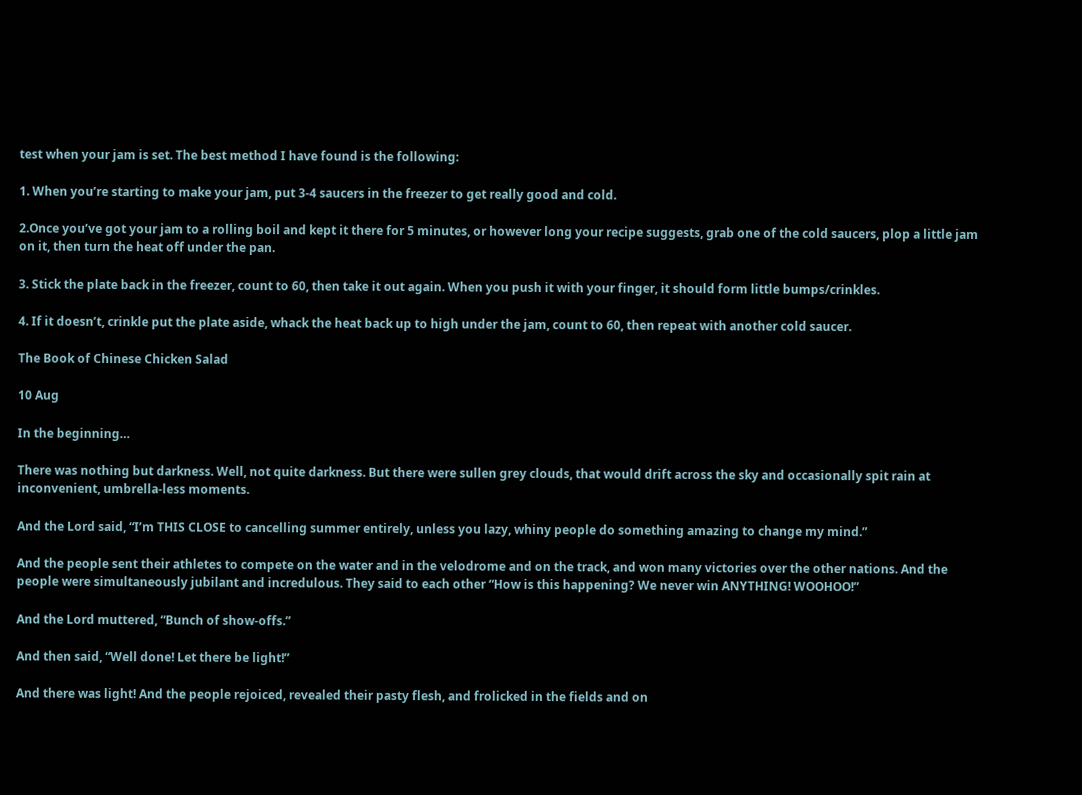test when your jam is set. The best method I have found is the following:

1. When you’re starting to make your jam, put 3-4 saucers in the freezer to get really good and cold.

2.Once you’ve got your jam to a rolling boil and kept it there for 5 minutes, or however long your recipe suggests, grab one of the cold saucers, plop a little jam on it, then turn the heat off under the pan.

3. Stick the plate back in the freezer, count to 60, then take it out again. When you push it with your finger, it should form little bumps/crinkles.

4. If it doesn’t, crinkle put the plate aside, whack the heat back up to high under the jam, count to 60, then repeat with another cold saucer.

The Book of Chinese Chicken Salad

10 Aug

In the beginning…

There was nothing but darkness. Well, not quite darkness. But there were sullen grey clouds, that would drift across the sky and occasionally spit rain at inconvenient, umbrella-less moments.

And the Lord said, “I’m THIS CLOSE to cancelling summer entirely, unless you lazy, whiny people do something amazing to change my mind.”

And the people sent their athletes to compete on the water and in the velodrome and on the track, and won many victories over the other nations. And the people were simultaneously jubilant and incredulous. They said to each other “How is this happening? We never win ANYTHING! WOOHOO!”

And the Lord muttered, “Bunch of show-offs.”

And then said, “Well done! Let there be light!”

And there was light! And the people rejoiced, revealed their pasty flesh, and frolicked in the fields and on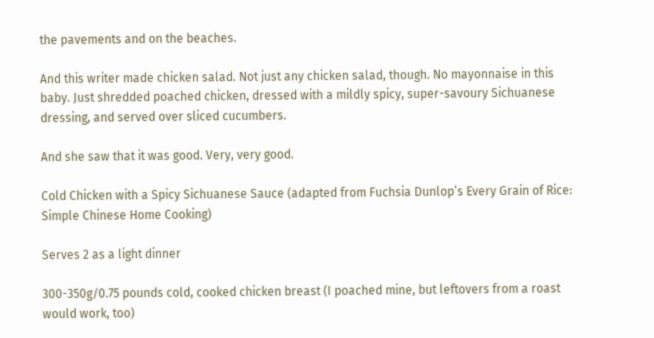the pavements and on the beaches.

And this writer made chicken salad. Not just any chicken salad, though. No mayonnaise in this baby. Just shredded poached chicken, dressed with a mildly spicy, super-savoury Sichuanese dressing, and served over sliced cucumbers.

And she saw that it was good. Very, very good.

Cold Chicken with a Spicy Sichuanese Sauce (adapted from Fuchsia Dunlop’s Every Grain of Rice: Simple Chinese Home Cooking)

Serves 2 as a light dinner

300-350g/0.75 pounds cold, cooked chicken breast (I poached mine, but leftovers from a roast would work, too)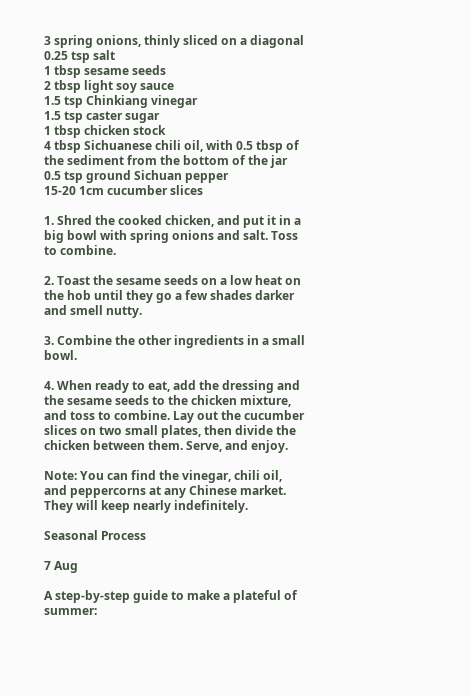3 spring onions, thinly sliced on a diagonal
0.25 tsp salt
1 tbsp sesame seeds
2 tbsp light soy sauce
1.5 tsp Chinkiang vinegar
1.5 tsp caster sugar
1 tbsp chicken stock
4 tbsp Sichuanese chili oil, with 0.5 tbsp of the sediment from the bottom of the jar
0.5 tsp ground Sichuan pepper
15-20 1cm cucumber slices

1. Shred the cooked chicken, and put it in a big bowl with spring onions and salt. Toss to combine.

2. Toast the sesame seeds on a low heat on the hob until they go a few shades darker and smell nutty.

3. Combine the other ingredients in a small bowl.

4. When ready to eat, add the dressing and the sesame seeds to the chicken mixture, and toss to combine. Lay out the cucumber slices on two small plates, then divide the chicken between them. Serve, and enjoy.

Note: You can find the vinegar, chili oil, and peppercorns at any Chinese market. They will keep nearly indefinitely.

Seasonal Process

7 Aug

A step-by-step guide to make a plateful of summer: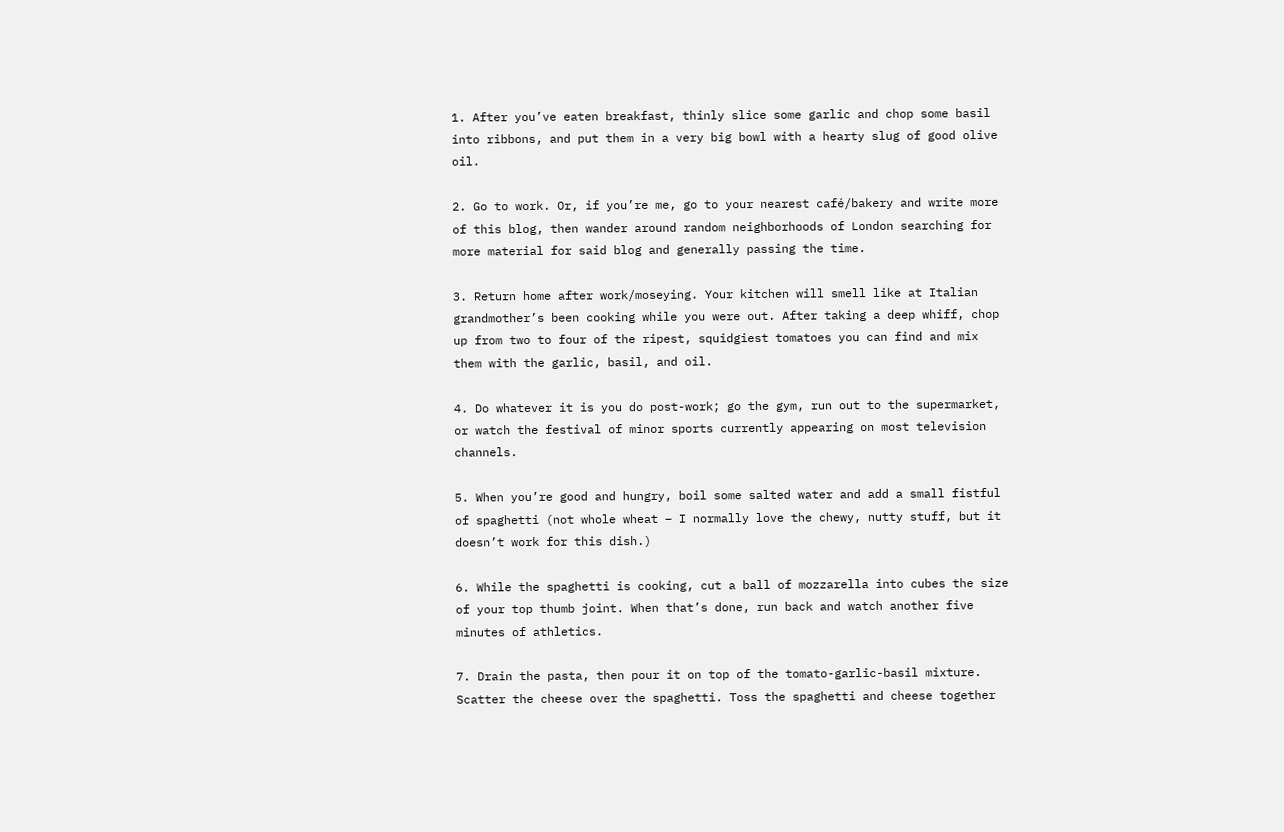1. After you’ve eaten breakfast, thinly slice some garlic and chop some basil into ribbons, and put them in a very big bowl with a hearty slug of good olive oil.

2. Go to work. Or, if you’re me, go to your nearest café/bakery and write more of this blog, then wander around random neighborhoods of London searching for more material for said blog and generally passing the time.

3. Return home after work/moseying. Your kitchen will smell like at Italian grandmother’s been cooking while you were out. After taking a deep whiff, chop up from two to four of the ripest, squidgiest tomatoes you can find and mix them with the garlic, basil, and oil.

4. Do whatever it is you do post-work; go the gym, run out to the supermarket, or watch the festival of minor sports currently appearing on most television channels.

5. When you’re good and hungry, boil some salted water and add a small fistful of spaghetti (not whole wheat – I normally love the chewy, nutty stuff, but it doesn’t work for this dish.)

6. While the spaghetti is cooking, cut a ball of mozzarella into cubes the size of your top thumb joint. When that’s done, run back and watch another five minutes of athletics.

7. Drain the pasta, then pour it on top of the tomato-garlic-basil mixture. Scatter the cheese over the spaghetti. Toss the spaghetti and cheese together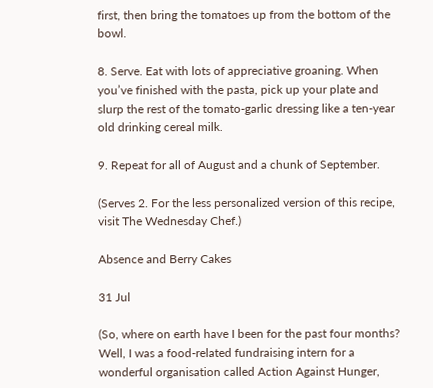first, then bring the tomatoes up from the bottom of the bowl.

8. Serve. Eat with lots of appreciative groaning. When you’ve finished with the pasta, pick up your plate and slurp the rest of the tomato-garlic dressing like a ten-year old drinking cereal milk.

9. Repeat for all of August and a chunk of September.

(Serves 2. For the less personalized version of this recipe, visit The Wednesday Chef.)

Absence and Berry Cakes

31 Jul

(So, where on earth have I been for the past four months? Well, I was a food-related fundraising intern for a wonderful organisation called Action Against Hunger,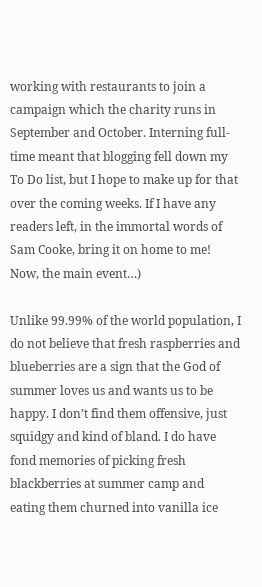working with restaurants to join a campaign which the charity runs in September and October. Interning full-time meant that blogging fell down my To Do list, but I hope to make up for that over the coming weeks. If I have any readers left, in the immortal words of Sam Cooke, bring it on home to me! Now, the main event…)

Unlike 99.99% of the world population, I do not believe that fresh raspberries and blueberries are a sign that the God of summer loves us and wants us to be happy. I don’t find them offensive, just squidgy and kind of bland. I do have fond memories of picking fresh blackberries at summer camp and eating them churned into vanilla ice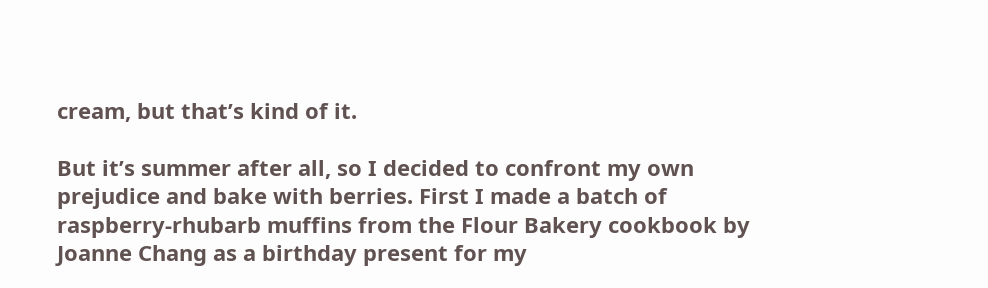cream, but that’s kind of it.

But it’s summer after all, so I decided to confront my own prejudice and bake with berries. First I made a batch of raspberry-rhubarb muffins from the Flour Bakery cookbook by Joanne Chang as a birthday present for my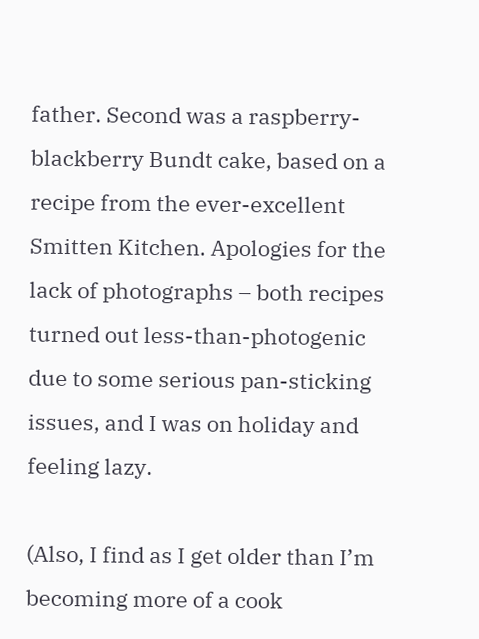father. Second was a raspberry-blackberry Bundt cake, based on a recipe from the ever-excellent Smitten Kitchen. Apologies for the lack of photographs – both recipes turned out less-than-photogenic due to some serious pan-sticking issues, and I was on holiday and feeling lazy.

(Also, I find as I get older than I’m becoming more of a cook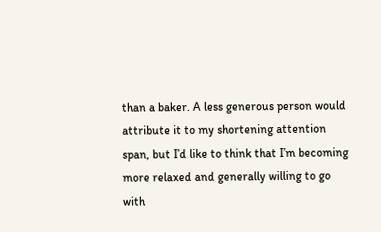than a baker. A less generous person would attribute it to my shortening attention span, but I’d like to think that I’m becoming more relaxed and generally willing to go with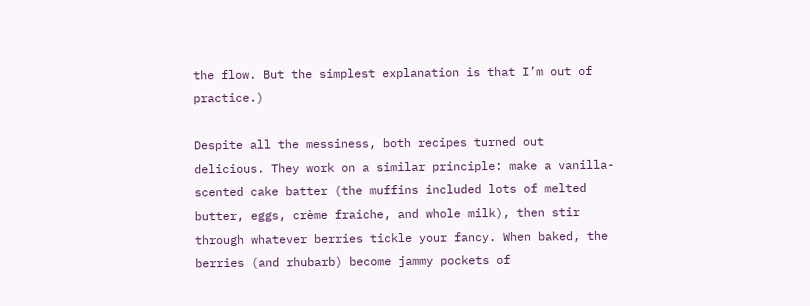the flow. But the simplest explanation is that I’m out of practice.)

Despite all the messiness, both recipes turned out delicious. They work on a similar principle: make a vanilla-scented cake batter (the muffins included lots of melted butter, eggs, crème fraiche, and whole milk), then stir through whatever berries tickle your fancy. When baked, the berries (and rhubarb) become jammy pockets of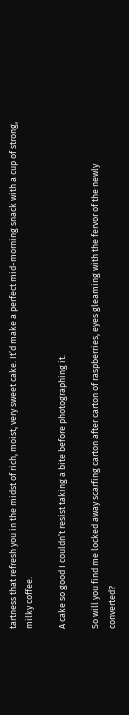tartness that refresh you in the midst of rich, moist, very sweet cake. It’d make a perfect mid-morning snack with a cup of strong, milky coffee.

A cake so good I couldn’t resist taking a bite before photographing it.

So will you find me locked away scarfing carton after carton of raspberries, eyes gleaming with the fervor of the newly converted?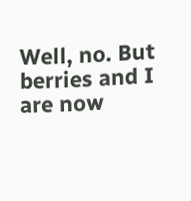Well, no. But berries and I are now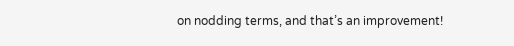on nodding terms, and that’s an improvement!